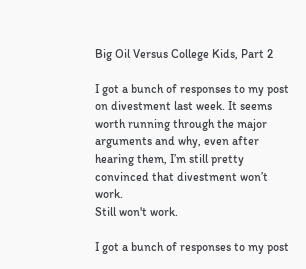Big Oil Versus College Kids, Part 2

I got a bunch of responses to my post on divestment last week. It seems worth running through the major arguments and why, even after hearing them, I’m still pretty convinced that divestment won’t work.
Still won't work.

I got a bunch of responses to my post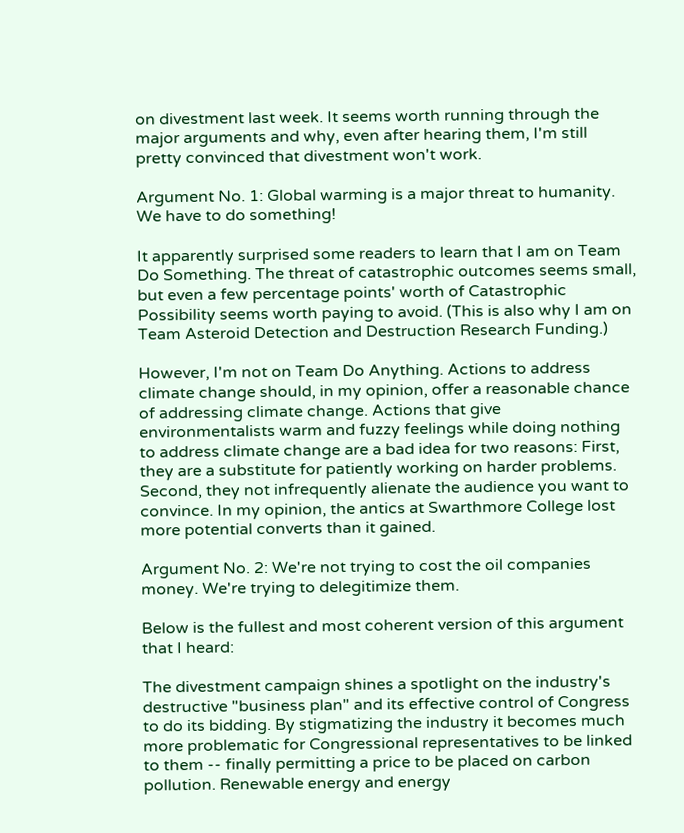on divestment last week. It seems worth running through the major arguments and why, even after hearing them, I'm still pretty convinced that divestment won't work.

Argument No. 1: Global warming is a major threat to humanity. We have to do something!

It apparently surprised some readers to learn that I am on Team Do Something. The threat of catastrophic outcomes seems small, but even a few percentage points' worth of Catastrophic Possibility seems worth paying to avoid. (This is also why I am on Team Asteroid Detection and Destruction Research Funding.)

However, I'm not on Team Do Anything. Actions to address climate change should, in my opinion, offer a reasonable chance of addressing climate change. Actions that give environmentalists warm and fuzzy feelings while doing nothing to address climate change are a bad idea for two reasons: First, they are a substitute for patiently working on harder problems. Second, they not infrequently alienate the audience you want to convince. In my opinion, the antics at Swarthmore College lost more potential converts than it gained.

Argument No. 2: We're not trying to cost the oil companies money. We're trying to delegitimize them.

Below is the fullest and most coherent version of this argument that I heard:

The divestment campaign shines a spotlight on the industry's destructive "business plan" and its effective control of Congress to do its bidding. By stigmatizing the industry it becomes much more problematic for Congressional representatives to be linked to them -- finally permitting a price to be placed on carbon pollution. Renewable energy and energy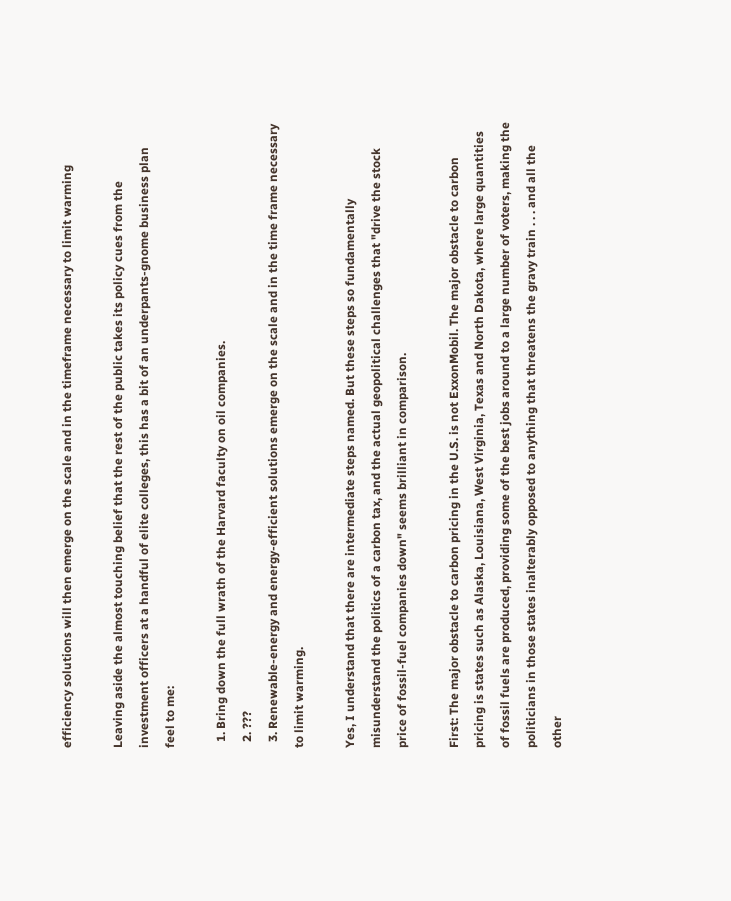efficiency solutions will then emerge on the scale and in the timeframe necessary to limit warming

Leaving aside the almost touching belief that the rest of the public takes its policy cues from the investment officers at a handful of elite colleges, this has a bit of an underpants-gnome business plan feel to me:

  1. Bring down the full wrath of the Harvard faculty on oil companies.
  2. ???
  3. Renewable-energy and energy-efficient solutions emerge on the scale and in the time frame necessary to limit warming.

Yes, I understand that there are intermediate steps named. But these steps so fundamentally misunderstand the politics of a carbon tax, and the actual geopolitical challenges that "drive the stock price of fossil-fuel companies down" seems brilliant in comparison.

First: The major obstacle to carbon pricing in the U.S. is not ExxonMobil. The major obstacle to carbon pricing is states such as Alaska, Louisiana, West Virginia, Texas and North Dakota, where large quantities of fossil fuels are produced, providing some of the best jobs around to a large number of voters, making the politicians in those states inalterably opposed to anything that threatens the gravy train . . . and all the other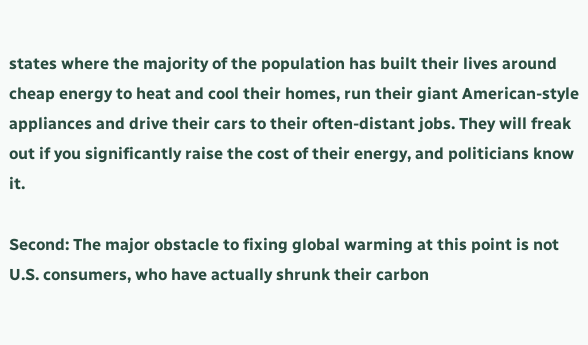states where the majority of the population has built their lives around cheap energy to heat and cool their homes, run their giant American-style appliances and drive their cars to their often-distant jobs. They will freak out if you significantly raise the cost of their energy, and politicians know it.

Second: The major obstacle to fixing global warming at this point is not U.S. consumers, who have actually shrunk their carbon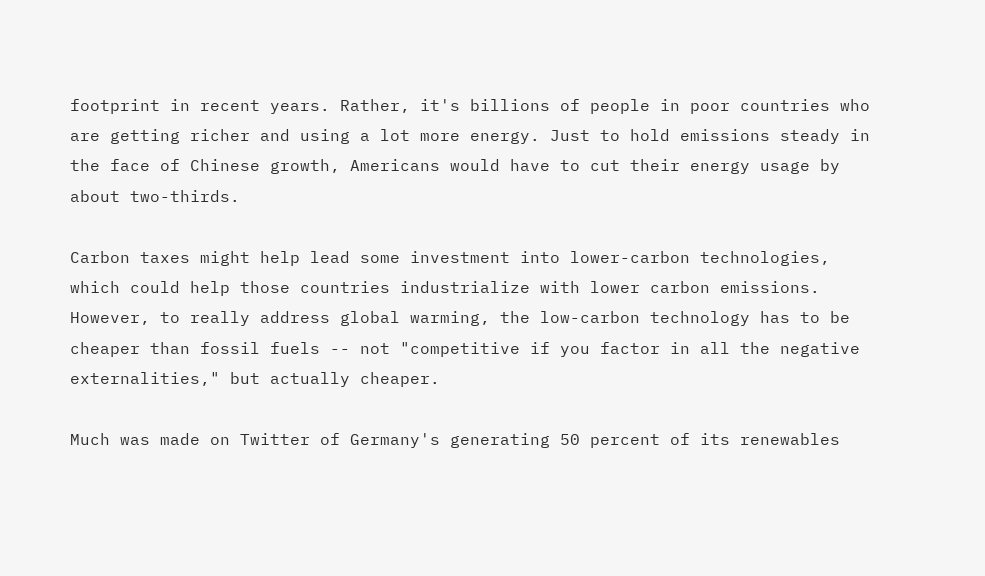footprint in recent years. Rather, it's billions of people in poor countries who are getting richer and using a lot more energy. Just to hold emissions steady in the face of Chinese growth, Americans would have to cut their energy usage by about two-thirds.

Carbon taxes might help lead some investment into lower-carbon technologies, which could help those countries industrialize with lower carbon emissions. However, to really address global warming, the low-carbon technology has to be cheaper than fossil fuels -- not "competitive if you factor in all the negative externalities," but actually cheaper.

Much was made on Twitter of Germany's generating 50 percent of its renewables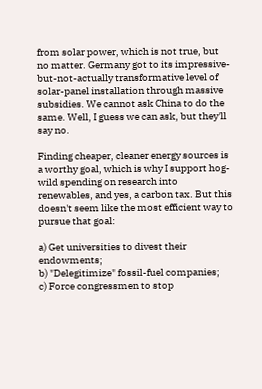from solar power, which is not true, but no matter. Germany got to its impressive-but-not-actually transformative level of solar-panel installation through massive subsidies. We cannot ask China to do the same. Well, I guess we can ask, but they'll say no.

Finding cheaper, cleaner energy sources is a worthy goal, which is why I support hog-wild spending on research into renewables, and yes, a carbon tax. But this doesn't seem like the most efficient way to pursue that goal:

a) Get universities to divest their endowments;
b) "Delegitimize" fossil-fuel companies;
c) Force congressmen to stop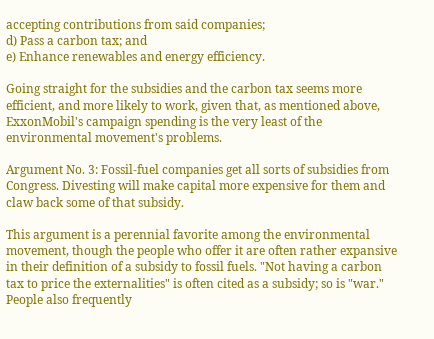accepting contributions from said companies;
d) Pass a carbon tax; and
e) Enhance renewables and energy efficiency.

Going straight for the subsidies and the carbon tax seems more efficient, and more likely to work, given that, as mentioned above, ExxonMobil's campaign spending is the very least of the environmental movement's problems.

Argument No. 3: Fossil-fuel companies get all sorts of subsidies from Congress. Divesting will make capital more expensive for them and claw back some of that subsidy.

This argument is a perennial favorite among the environmental movement, though the people who offer it are often rather expansive in their definition of a subsidy to fossil fuels. "Not having a carbon tax to price the externalities" is often cited as a subsidy; so is "war." People also frequently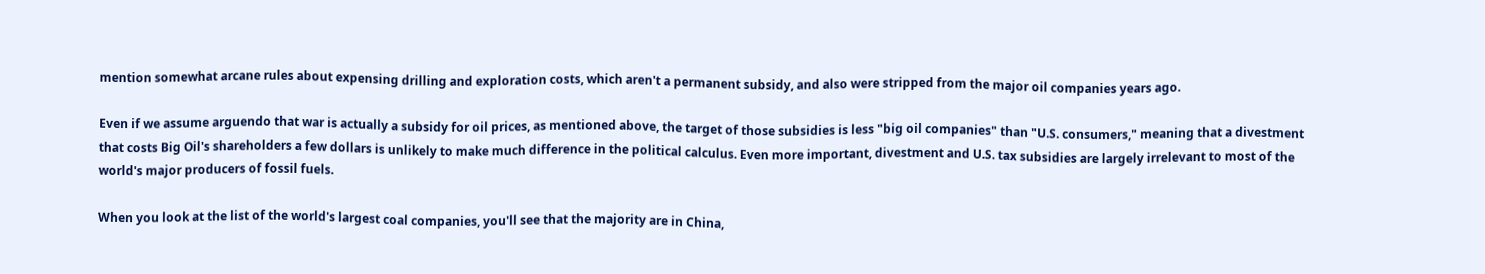mention somewhat arcane rules about expensing drilling and exploration costs, which aren't a permanent subsidy, and also were stripped from the major oil companies years ago.

Even if we assume arguendo that war is actually a subsidy for oil prices, as mentioned above, the target of those subsidies is less "big oil companies" than "U.S. consumers," meaning that a divestment that costs Big Oil's shareholders a few dollars is unlikely to make much difference in the political calculus. Even more important, divestment and U.S. tax subsidies are largely irrelevant to most of the world's major producers of fossil fuels.

When you look at the list of the world's largest coal companies, you'll see that the majority are in China,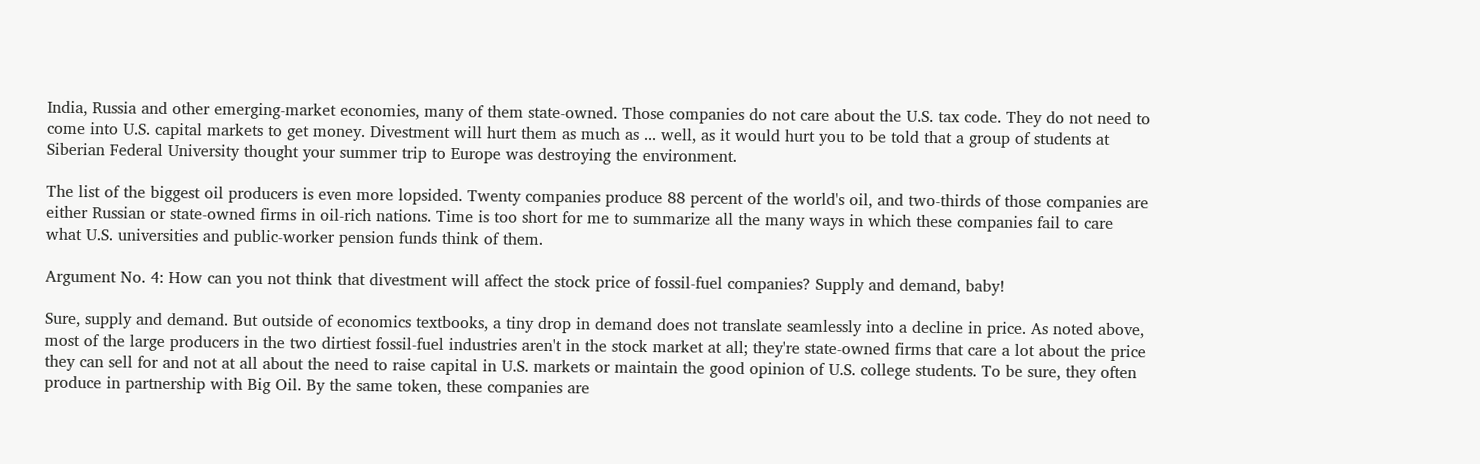India, Russia and other emerging-market economies, many of them state-owned. Those companies do not care about the U.S. tax code. They do not need to come into U.S. capital markets to get money. Divestment will hurt them as much as ... well, as it would hurt you to be told that a group of students at Siberian Federal University thought your summer trip to Europe was destroying the environment.

The list of the biggest oil producers is even more lopsided. Twenty companies produce 88 percent of the world's oil, and two-thirds of those companies are either Russian or state-owned firms in oil-rich nations. Time is too short for me to summarize all the many ways in which these companies fail to care what U.S. universities and public-worker pension funds think of them.

Argument No. 4: How can you not think that divestment will affect the stock price of fossil-fuel companies? Supply and demand, baby!

Sure, supply and demand. But outside of economics textbooks, a tiny drop in demand does not translate seamlessly into a decline in price. As noted above, most of the large producers in the two dirtiest fossil-fuel industries aren't in the stock market at all; they're state-owned firms that care a lot about the price they can sell for and not at all about the need to raise capital in U.S. markets or maintain the good opinion of U.S. college students. To be sure, they often produce in partnership with Big Oil. By the same token, these companies are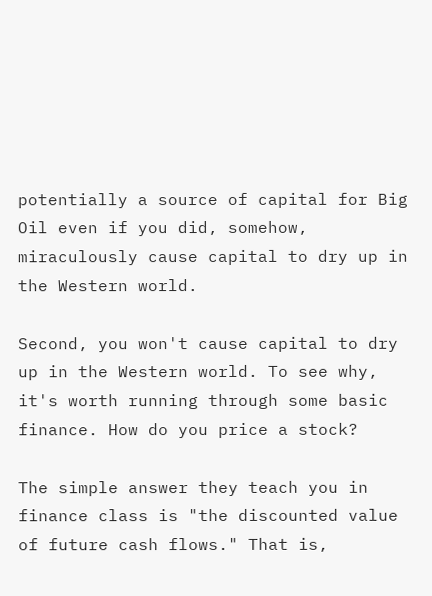potentially a source of capital for Big Oil even if you did, somehow, miraculously cause capital to dry up in the Western world.

Second, you won't cause capital to dry up in the Western world. To see why, it's worth running through some basic finance. How do you price a stock?

The simple answer they teach you in finance class is "the discounted value of future cash flows." That is,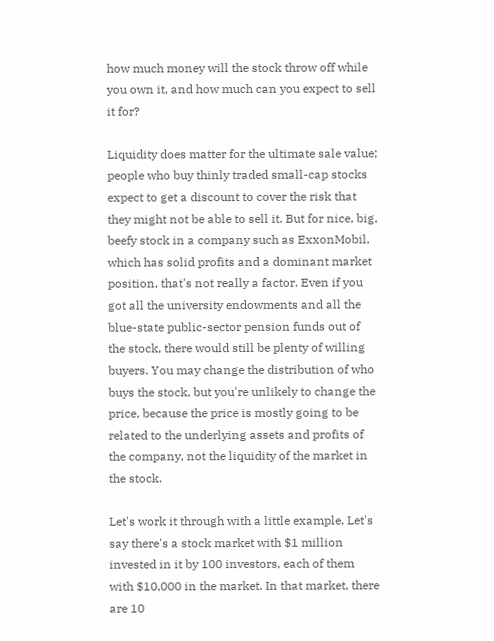how much money will the stock throw off while you own it, and how much can you expect to sell it for?

Liquidity does matter for the ultimate sale value; people who buy thinly traded small-cap stocks expect to get a discount to cover the risk that they might not be able to sell it. But for nice, big, beefy stock in a company such as ExxonMobil, which has solid profits and a dominant market position, that's not really a factor. Even if you got all the university endowments and all the blue-state public-sector pension funds out of the stock, there would still be plenty of willing buyers. You may change the distribution of who buys the stock, but you're unlikely to change the price, because the price is mostly going to be related to the underlying assets and profits of the company, not the liquidity of the market in the stock.

Let's work it through with a little example. Let's say there's a stock market with $1 million invested in it by 100 investors, each of them with $10,000 in the market. In that market, there are 10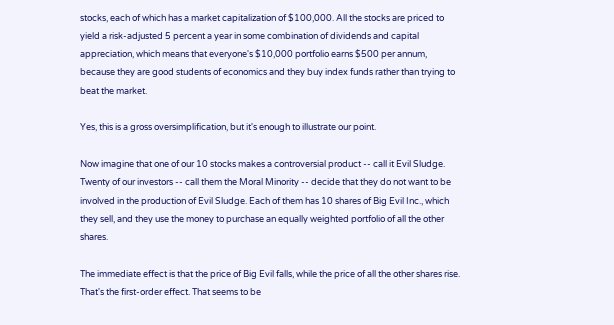stocks, each of which has a market capitalization of $100,000. All the stocks are priced to yield a risk-adjusted 5 percent a year in some combination of dividends and capital appreciation, which means that everyone's $10,000 portfolio earns $500 per annum, because they are good students of economics and they buy index funds rather than trying to beat the market.

Yes, this is a gross oversimplification, but it's enough to illustrate our point.

Now imagine that one of our 10 stocks makes a controversial product -- call it Evil Sludge. Twenty of our investors -- call them the Moral Minority -- decide that they do not want to be involved in the production of Evil Sludge. Each of them has 10 shares of Big Evil Inc., which they sell, and they use the money to purchase an equally weighted portfolio of all the other shares.

The immediate effect is that the price of Big Evil falls, while the price of all the other shares rise. That's the first-order effect. That seems to be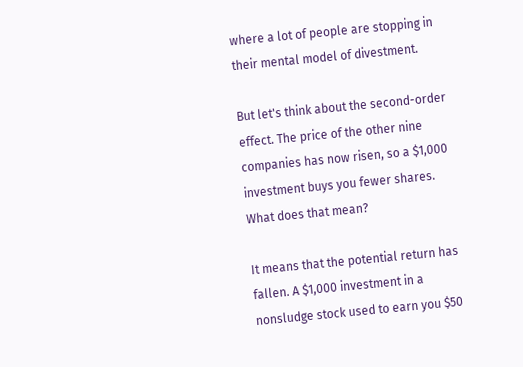where a lot of people are stopping in their mental model of divestment.

But let's think about the second-order effect. The price of the other nine companies has now risen, so a $1,000 investment buys you fewer shares. What does that mean?

It means that the potential return has fallen. A $1,000 investment in a nonsludge stock used to earn you $50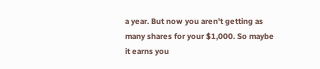a year. But now you aren't getting as many shares for your $1,000. So maybe it earns you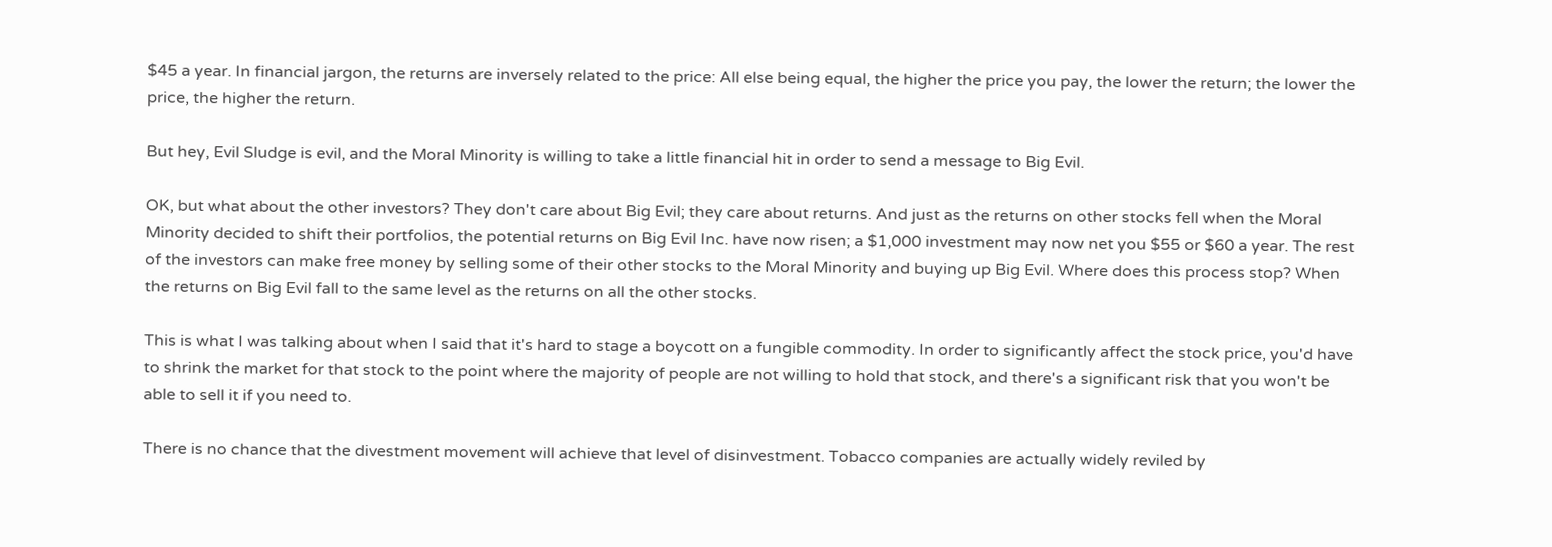$45 a year. In financial jargon, the returns are inversely related to the price: All else being equal, the higher the price you pay, the lower the return; the lower the price, the higher the return.

But hey, Evil Sludge is evil, and the Moral Minority is willing to take a little financial hit in order to send a message to Big Evil.

OK, but what about the other investors? They don't care about Big Evil; they care about returns. And just as the returns on other stocks fell when the Moral Minority decided to shift their portfolios, the potential returns on Big Evil Inc. have now risen; a $1,000 investment may now net you $55 or $60 a year. The rest of the investors can make free money by selling some of their other stocks to the Moral Minority and buying up Big Evil. Where does this process stop? When the returns on Big Evil fall to the same level as the returns on all the other stocks.

This is what I was talking about when I said that it's hard to stage a boycott on a fungible commodity. In order to significantly affect the stock price, you'd have to shrink the market for that stock to the point where the majority of people are not willing to hold that stock, and there's a significant risk that you won't be able to sell it if you need to.

There is no chance that the divestment movement will achieve that level of disinvestment. Tobacco companies are actually widely reviled by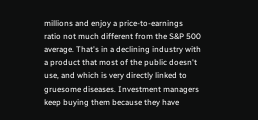millions and enjoy a price-to-earnings ratio not much different from the S&P 500 average. That's in a declining industry with a product that most of the public doesn't use, and which is very directly linked to gruesome diseases. Investment managers keep buying them because they have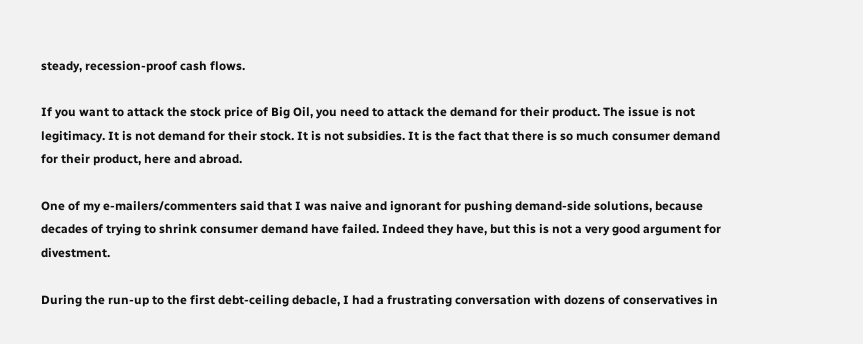steady, recession-proof cash flows.

If you want to attack the stock price of Big Oil, you need to attack the demand for their product. The issue is not legitimacy. It is not demand for their stock. It is not subsidies. It is the fact that there is so much consumer demand for their product, here and abroad.

One of my e-mailers/commenters said that I was naive and ignorant for pushing demand-side solutions, because decades of trying to shrink consumer demand have failed. Indeed they have, but this is not a very good argument for divestment.

During the run-up to the first debt-ceiling debacle, I had a frustrating conversation with dozens of conservatives in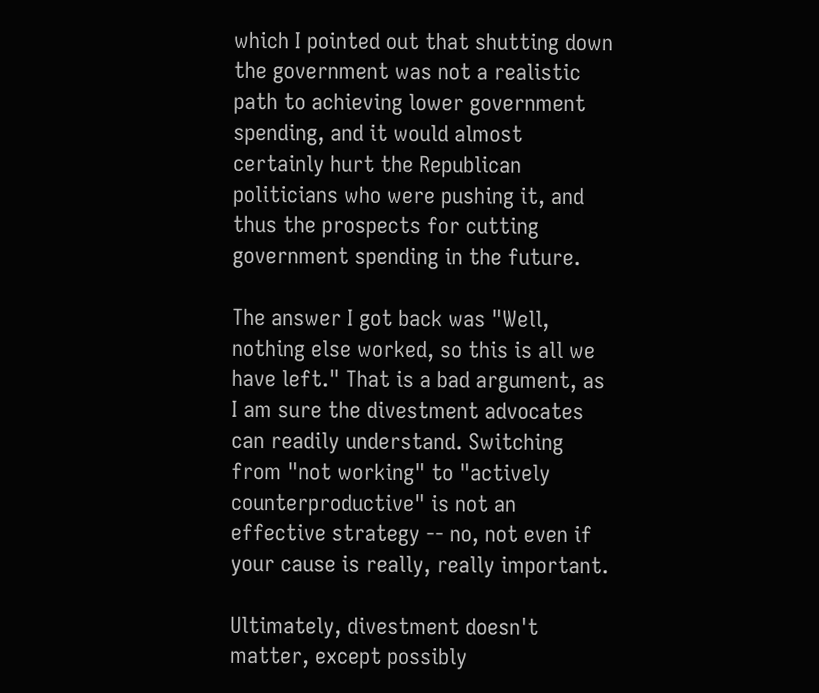which I pointed out that shutting down the government was not a realistic path to achieving lower government spending, and it would almost certainly hurt the Republican politicians who were pushing it, and thus the prospects for cutting government spending in the future.

The answer I got back was "Well, nothing else worked, so this is all we have left." That is a bad argument, as I am sure the divestment advocates can readily understand. Switching from "not working" to "actively counterproductive" is not an effective strategy -- no, not even if your cause is really, really important.

Ultimately, divestment doesn't matter, except possibly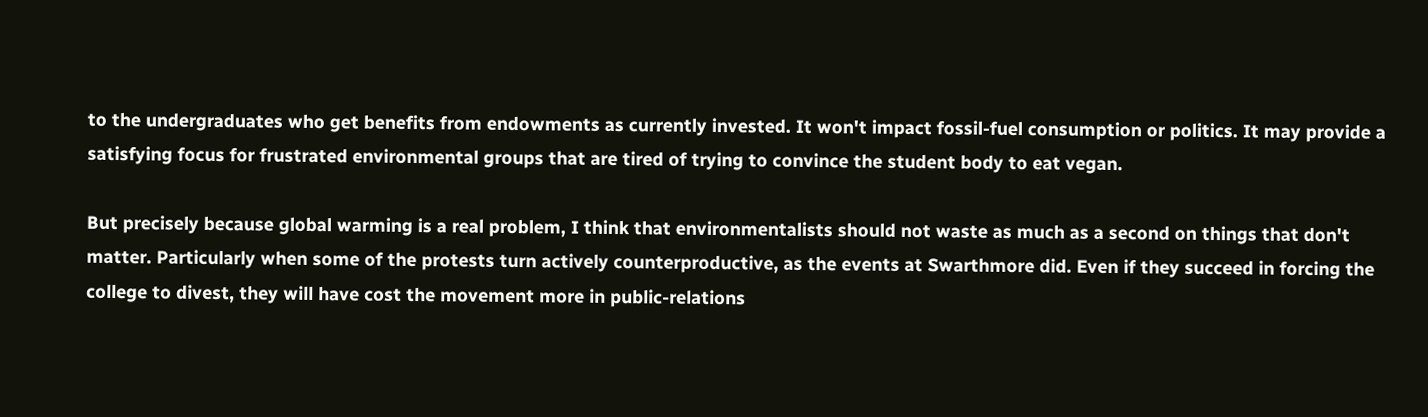to the undergraduates who get benefits from endowments as currently invested. It won't impact fossil-fuel consumption or politics. It may provide a satisfying focus for frustrated environmental groups that are tired of trying to convince the student body to eat vegan.

But precisely because global warming is a real problem, I think that environmentalists should not waste as much as a second on things that don't matter. Particularly when some of the protests turn actively counterproductive, as the events at Swarthmore did. Even if they succeed in forcing the college to divest, they will have cost the movement more in public-relations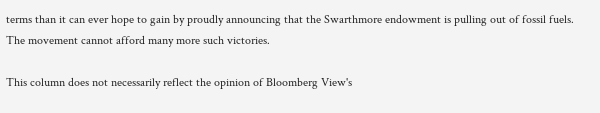terms than it can ever hope to gain by proudly announcing that the Swarthmore endowment is pulling out of fossil fuels. The movement cannot afford many more such victories.

This column does not necessarily reflect the opinion of Bloomberg View's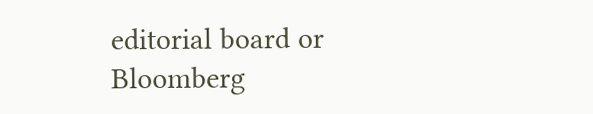editorial board or Bloomberg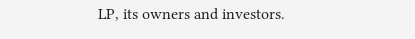LP, its owners and investors.